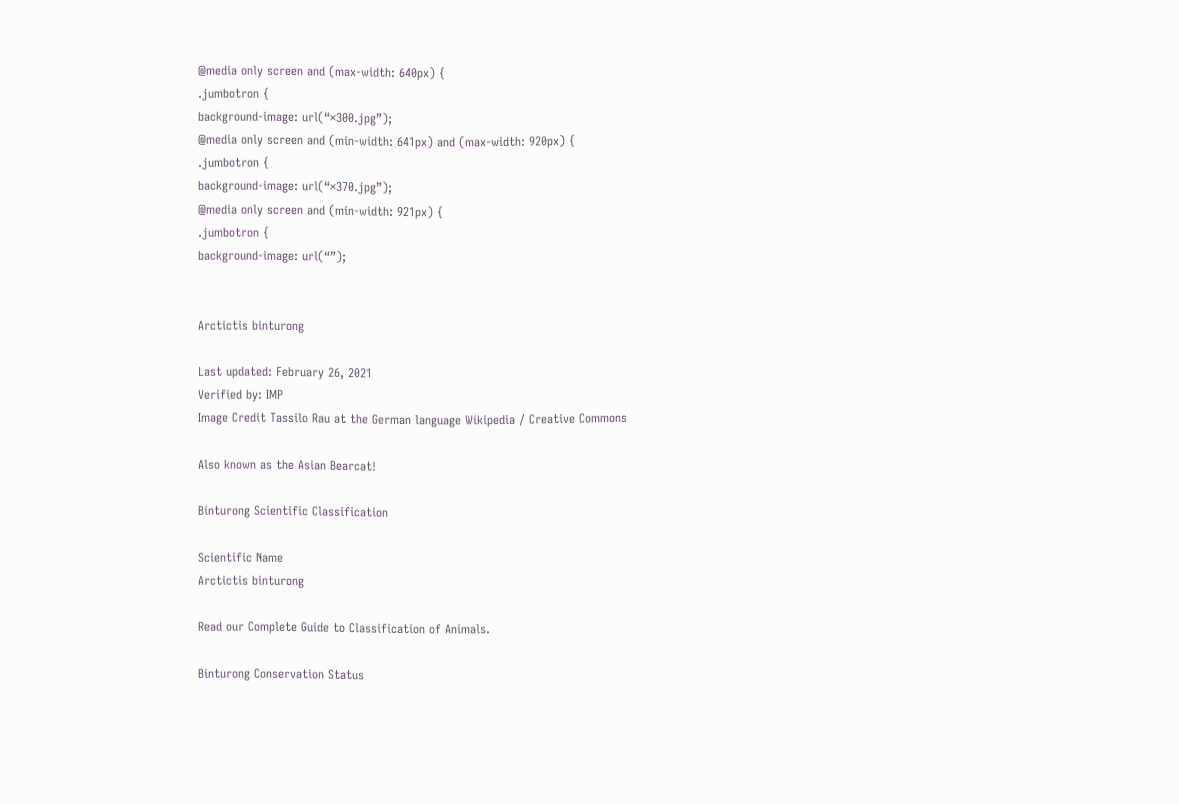@media only screen and (max-width: 640px) {
.jumbotron {
background-image: url(“×300.jpg”);
@media only screen and (min-width: 641px) and (max-width: 920px) {
.jumbotron {
background-image: url(“×370.jpg”);
@media only screen and (min-width: 921px) {
.jumbotron {
background-image: url(“”);


Arctictis binturong

Last updated: February 26, 2021
Verified by: IMP
Image Credit Tassilo Rau at the German language Wikipedia / Creative Commons

Also known as the Asian Bearcat!

Binturong Scientific Classification

Scientific Name
Arctictis binturong

Read our Complete Guide to Classification of Animals.

Binturong Conservation Status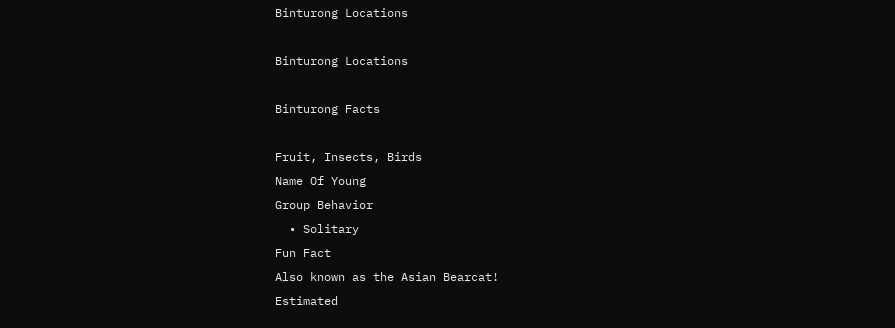Binturong Locations

Binturong Locations

Binturong Facts

Fruit, Insects, Birds
Name Of Young
Group Behavior
  • Solitary
Fun Fact
Also known as the Asian Bearcat!
Estimated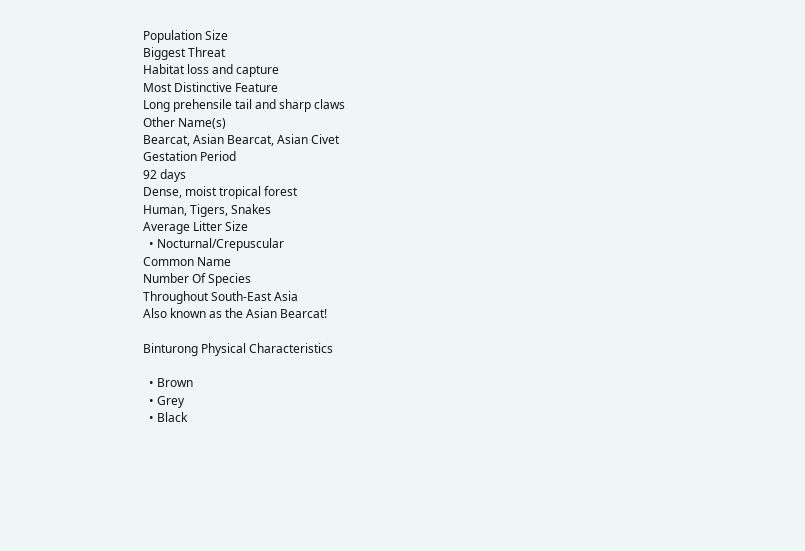Population Size
Biggest Threat
Habitat loss and capture
Most Distinctive Feature
Long prehensile tail and sharp claws
Other Name(s)
Bearcat, Asian Bearcat, Asian Civet
Gestation Period
92 days
Dense, moist tropical forest
Human, Tigers, Snakes
Average Litter Size
  • Nocturnal/Crepuscular
Common Name
Number Of Species
Throughout South-East Asia
Also known as the Asian Bearcat!

Binturong Physical Characteristics

  • Brown
  • Grey
  • Black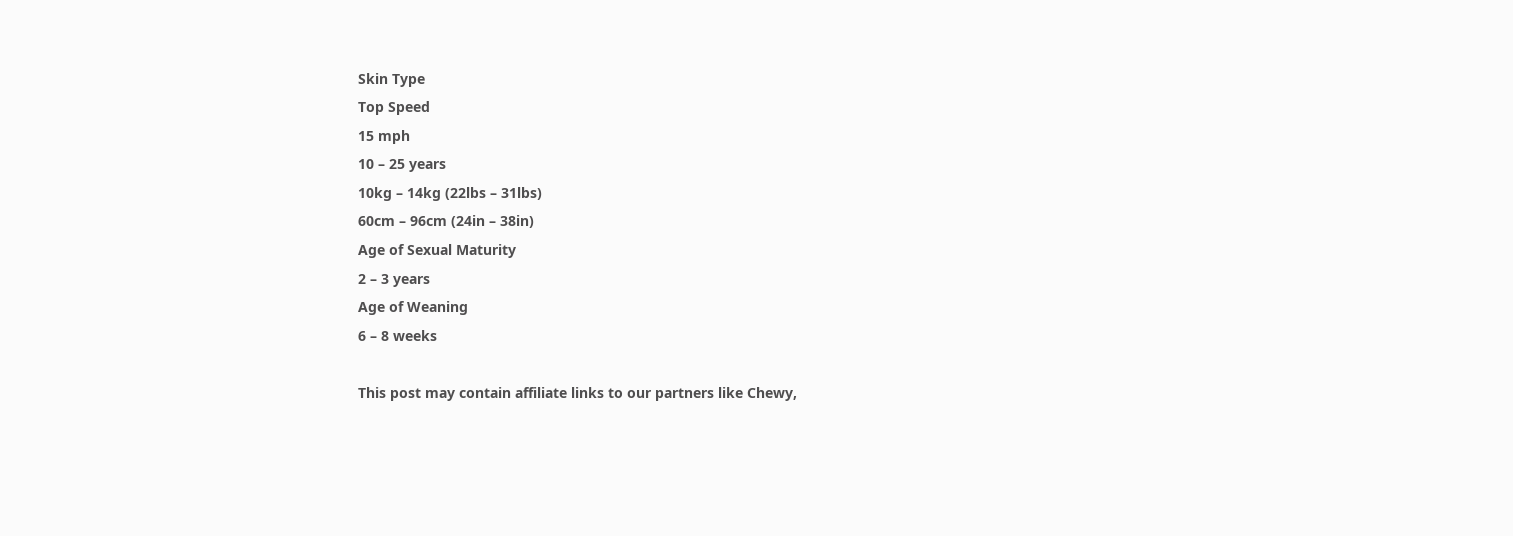Skin Type
Top Speed
15 mph
10 – 25 years
10kg – 14kg (22lbs – 31lbs)
60cm – 96cm (24in – 38in)
Age of Sexual Maturity
2 – 3 years
Age of Weaning
6 – 8 weeks

This post may contain affiliate links to our partners like Chewy,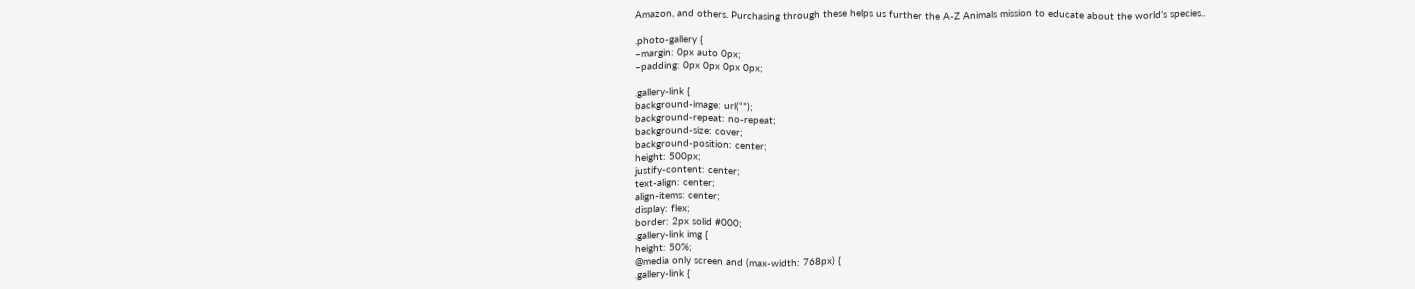Amazon, and others. Purchasing through these helps us further the A-Z Animals mission to educate about the world’s species..

.photo-gallery {
–margin: 0px auto 0px;
–padding: 0px 0px 0px 0px;

.gallery-link {
background-image: url(“”);
background-repeat: no-repeat;
background-size: cover;
background-position: center;
height: 500px;
justify-content: center;
text-align: center;
align-items: center;
display: flex;
border: 2px solid #000;
.gallery-link img {
height: 50%;
@media only screen and (max-width: 768px) {
.gallery-link {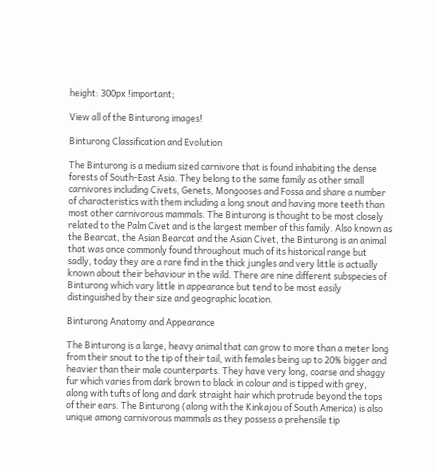height: 300px !important;

View all of the Binturong images!

Binturong Classification and Evolution

The Binturong is a medium sized carnivore that is found inhabiting the dense forests of South-East Asia. They belong to the same family as other small carnivores including Civets, Genets, Mongooses and Fossa and share a number of characteristics with them including a long snout and having more teeth than most other carnivorous mammals. The Binturong is thought to be most closely related to the Palm Civet and is the largest member of this family. Also known as the Bearcat, the Asian Bearcat and the Asian Civet, the Binturong is an animal that was once commonly found throughout much of its historical range but sadly, today they are a rare find in the thick jungles and very little is actually known about their behaviour in the wild. There are nine different subspecies of Binturong which vary little in appearance but tend to be most easily distinguished by their size and geographic location.

Binturong Anatomy and Appearance

The Binturong is a large, heavy animal that can grow to more than a meter long from their snout to the tip of their tail, with females being up to 20% bigger and heavier than their male counterparts. They have very long, coarse and shaggy fur which varies from dark brown to black in colour and is tipped with grey, along with tufts of long and dark straight hair which protrude beyond the tops of their ears. The Binturong (along with the Kinkajou of South America) is also unique among carnivorous mammals as they possess a prehensile tip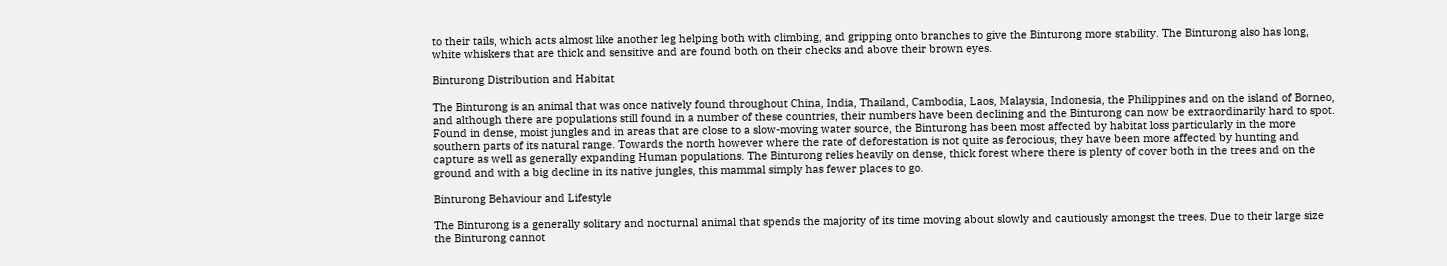to their tails, which acts almost like another leg helping both with climbing, and gripping onto branches to give the Binturong more stability. The Binturong also has long, white whiskers that are thick and sensitive and are found both on their checks and above their brown eyes.

Binturong Distribution and Habitat

The Binturong is an animal that was once natively found throughout China, India, Thailand, Cambodia, Laos, Malaysia, Indonesia, the Philippines and on the island of Borneo, and although there are populations still found in a number of these countries, their numbers have been declining and the Binturong can now be extraordinarily hard to spot. Found in dense, moist jungles and in areas that are close to a slow-moving water source, the Binturong has been most affected by habitat loss particularly in the more southern parts of its natural range. Towards the north however where the rate of deforestation is not quite as ferocious, they have been more affected by hunting and capture as well as generally expanding Human populations. The Binturong relies heavily on dense, thick forest where there is plenty of cover both in the trees and on the ground and with a big decline in its native jungles, this mammal simply has fewer places to go.

Binturong Behaviour and Lifestyle

The Binturong is a generally solitary and nocturnal animal that spends the majority of its time moving about slowly and cautiously amongst the trees. Due to their large size the Binturong cannot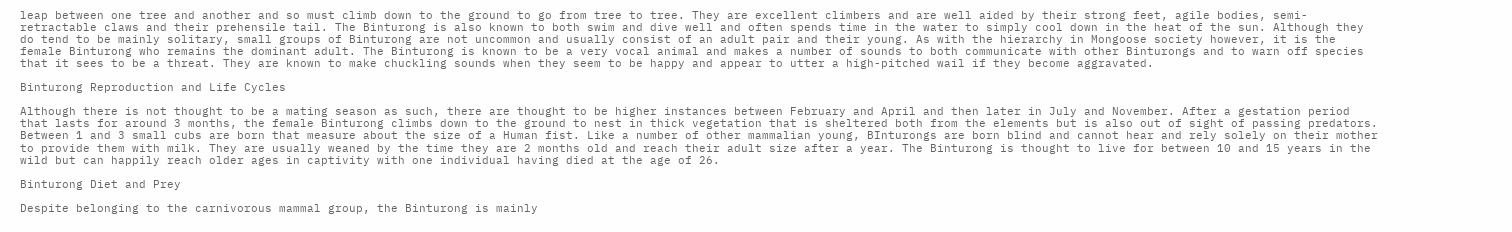leap between one tree and another and so must climb down to the ground to go from tree to tree. They are excellent climbers and are well aided by their strong feet, agile bodies, semi-retractable claws and their prehensile tail. The Binturong is also known to both swim and dive well and often spends time in the water to simply cool down in the heat of the sun. Although they do tend to be mainly solitary, small groups of Binturong are not uncommon and usually consist of an adult pair and their young. As with the hierarchy in Mongoose society however, it is the female Binturong who remains the dominant adult. The Binturong is known to be a very vocal animal and makes a number of sounds to both communicate with other Binturongs and to warn off species that it sees to be a threat. They are known to make chuckling sounds when they seem to be happy and appear to utter a high-pitched wail if they become aggravated.

Binturong Reproduction and Life Cycles

Although there is not thought to be a mating season as such, there are thought to be higher instances between February and April and then later in July and November. After a gestation period that lasts for around 3 months, the female Binturong climbs down to the ground to nest in thick vegetation that is sheltered both from the elements but is also out of sight of passing predators. Between 1 and 3 small cubs are born that measure about the size of a Human fist. Like a number of other mammalian young, BInturongs are born blind and cannot hear and rely solely on their mother to provide them with milk. They are usually weaned by the time they are 2 months old and reach their adult size after a year. The Binturong is thought to live for between 10 and 15 years in the wild but can happily reach older ages in captivity with one individual having died at the age of 26.

Binturong Diet and Prey

Despite belonging to the carnivorous mammal group, the Binturong is mainly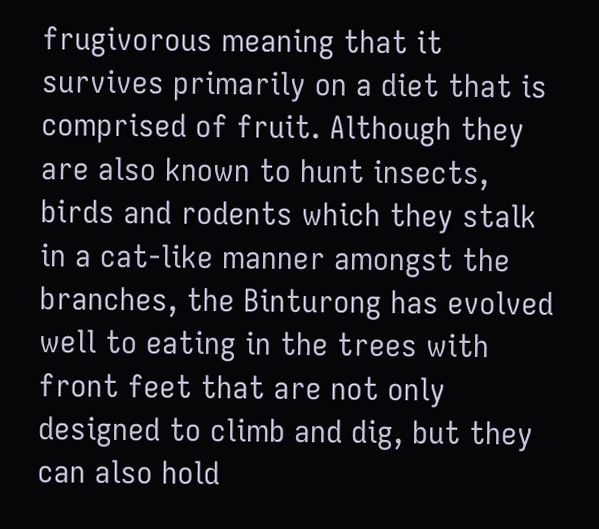frugivorous meaning that it survives primarily on a diet that is comprised of fruit. Although they are also known to hunt insects, birds and rodents which they stalk in a cat-like manner amongst the branches, the Binturong has evolved well to eating in the trees with front feet that are not only designed to climb and dig, but they can also hold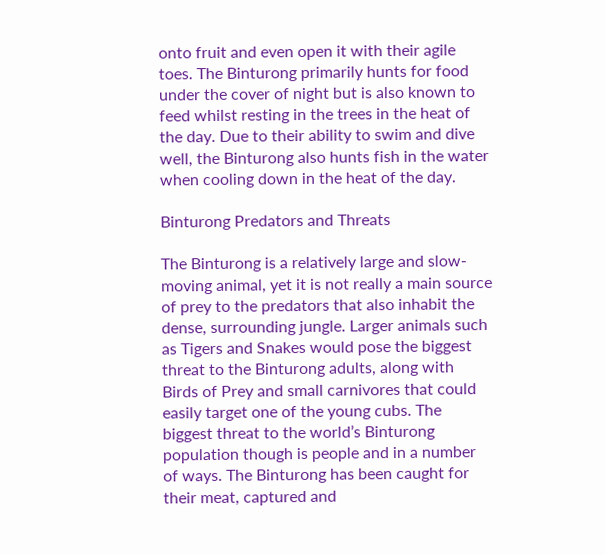onto fruit and even open it with their agile toes. The Binturong primarily hunts for food under the cover of night but is also known to feed whilst resting in the trees in the heat of the day. Due to their ability to swim and dive well, the Binturong also hunts fish in the water when cooling down in the heat of the day.

Binturong Predators and Threats

The Binturong is a relatively large and slow-moving animal, yet it is not really a main source of prey to the predators that also inhabit the dense, surrounding jungle. Larger animals such as Tigers and Snakes would pose the biggest threat to the Binturong adults, along with Birds of Prey and small carnivores that could easily target one of the young cubs. The biggest threat to the world’s Binturong population though is people and in a number of ways. The Binturong has been caught for their meat, captured and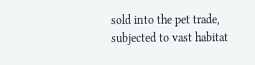sold into the pet trade, subjected to vast habitat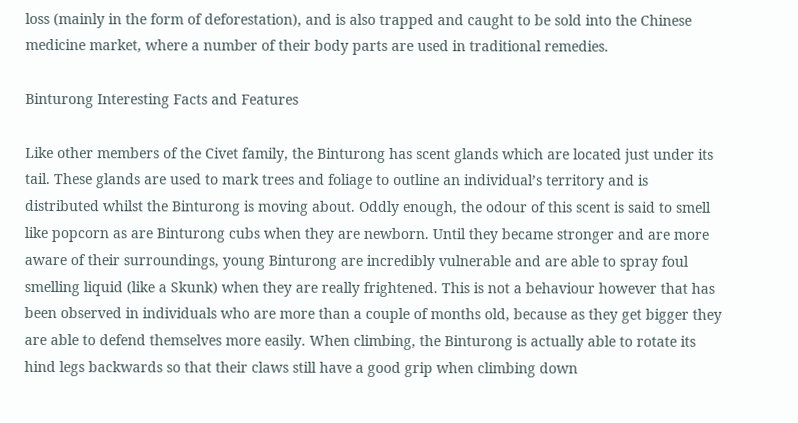loss (mainly in the form of deforestation), and is also trapped and caught to be sold into the Chinese medicine market, where a number of their body parts are used in traditional remedies.

Binturong Interesting Facts and Features

Like other members of the Civet family, the Binturong has scent glands which are located just under its tail. These glands are used to mark trees and foliage to outline an individual’s territory and is distributed whilst the Binturong is moving about. Oddly enough, the odour of this scent is said to smell like popcorn as are Binturong cubs when they are newborn. Until they became stronger and are more aware of their surroundings, young Binturong are incredibly vulnerable and are able to spray foul smelling liquid (like a Skunk) when they are really frightened. This is not a behaviour however that has been observed in individuals who are more than a couple of months old, because as they get bigger they are able to defend themselves more easily. When climbing, the Binturong is actually able to rotate its hind legs backwards so that their claws still have a good grip when climbing down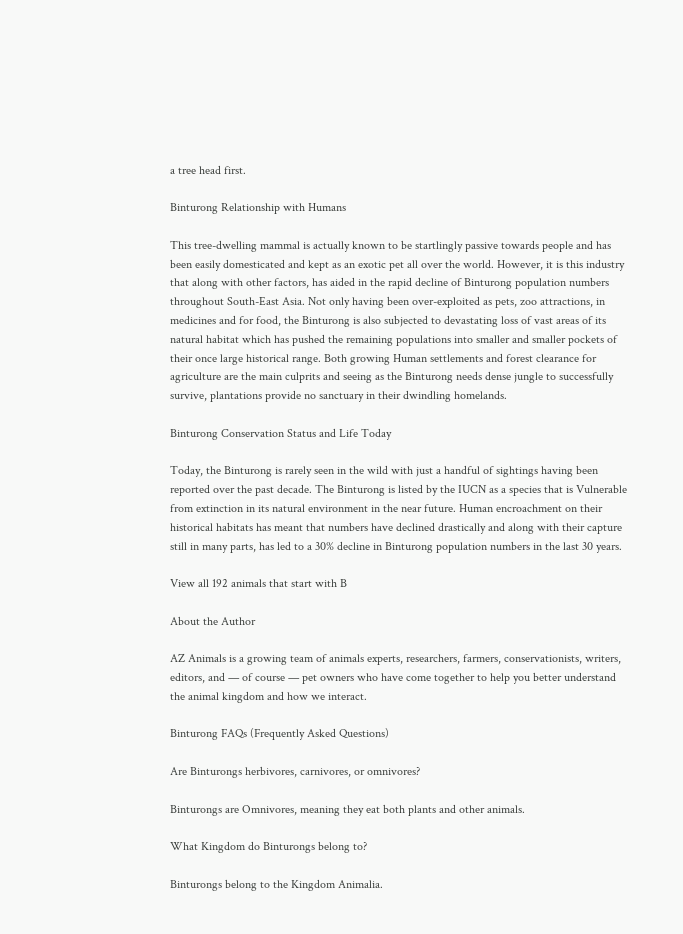a tree head first.

Binturong Relationship with Humans

This tree-dwelling mammal is actually known to be startlingly passive towards people and has been easily domesticated and kept as an exotic pet all over the world. However, it is this industry that along with other factors, has aided in the rapid decline of Binturong population numbers throughout South-East Asia. Not only having been over-exploited as pets, zoo attractions, in medicines and for food, the Binturong is also subjected to devastating loss of vast areas of its natural habitat which has pushed the remaining populations into smaller and smaller pockets of their once large historical range. Both growing Human settlements and forest clearance for agriculture are the main culprits and seeing as the Binturong needs dense jungle to successfully survive, plantations provide no sanctuary in their dwindling homelands.

Binturong Conservation Status and Life Today

Today, the Binturong is rarely seen in the wild with just a handful of sightings having been reported over the past decade. The Binturong is listed by the IUCN as a species that is Vulnerable from extinction in its natural environment in the near future. Human encroachment on their historical habitats has meant that numbers have declined drastically and along with their capture still in many parts, has led to a 30% decline in Binturong population numbers in the last 30 years.

View all 192 animals that start with B

About the Author

AZ Animals is a growing team of animals experts, researchers, farmers, conservationists, writers, editors, and — of course — pet owners who have come together to help you better understand the animal kingdom and how we interact.

Binturong FAQs (Frequently Asked Questions)

Are Binturongs herbivores, carnivores, or omnivores?

Binturongs are Omnivores, meaning they eat both plants and other animals.

What Kingdom do Binturongs belong to?

Binturongs belong to the Kingdom Animalia.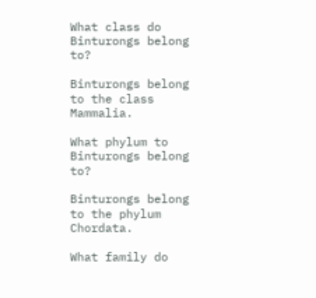What class do Binturongs belong to?

Binturongs belong to the class Mammalia.

What phylum to Binturongs belong to?

Binturongs belong to the phylum Chordata.

What family do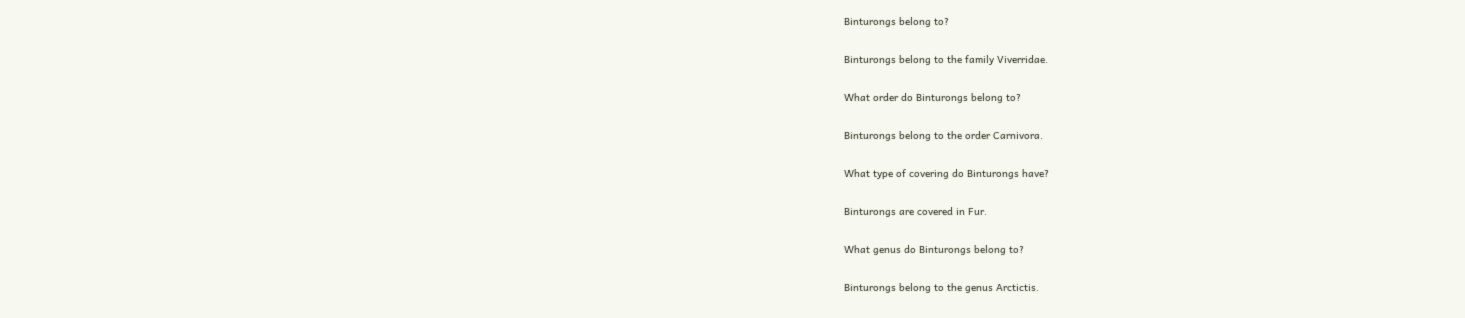Binturongs belong to?

Binturongs belong to the family Viverridae.

What order do Binturongs belong to?

Binturongs belong to the order Carnivora.

What type of covering do Binturongs have?

Binturongs are covered in Fur.

What genus do Binturongs belong to?

Binturongs belong to the genus Arctictis.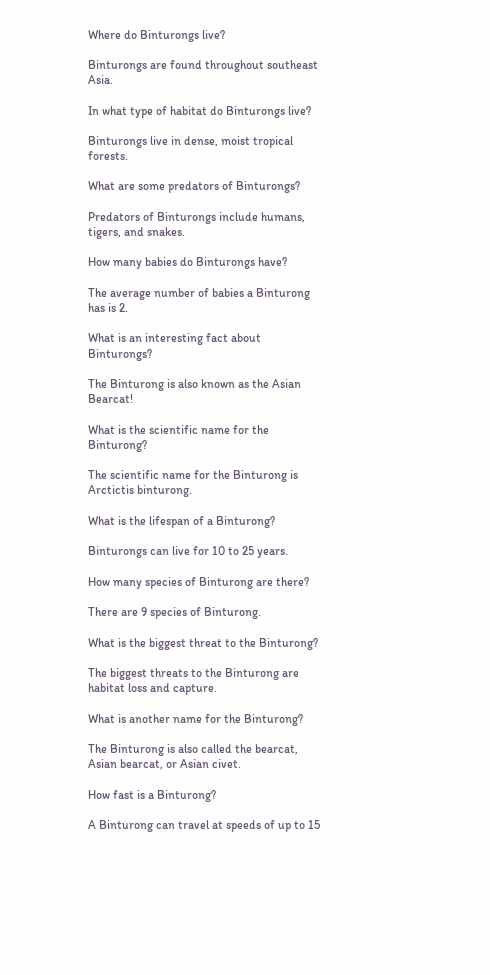Where do Binturongs live?

Binturongs are found throughout southeast Asia.

In what type of habitat do Binturongs live?

Binturongs live in dense, moist tropical forests.

What are some predators of Binturongs?

Predators of Binturongs include humans, tigers, and snakes.

How many babies do Binturongs have?

The average number of babies a Binturong has is 2.

What is an interesting fact about Binturongs?

The Binturong is also known as the Asian Bearcat!

What is the scientific name for the Binturong?

The scientific name for the Binturong is Arctictis binturong.

What is the lifespan of a Binturong?

Binturongs can live for 10 to 25 years.

How many species of Binturong are there?

There are 9 species of Binturong.

What is the biggest threat to the Binturong?

The biggest threats to the Binturong are habitat loss and capture.

What is another name for the Binturong?

The Binturong is also called the bearcat, Asian bearcat, or Asian civet.

How fast is a Binturong?

A Binturong can travel at speeds of up to 15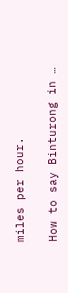miles per hour.

How to say Binturong in …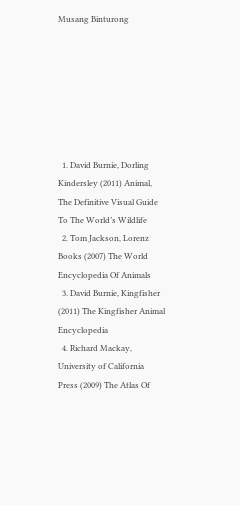Musang Binturong







  1. David Burnie, Dorling Kindersley (2011) Animal, The Definitive Visual Guide To The World’s Wildlife
  2. Tom Jackson, Lorenz Books (2007) The World Encyclopedia Of Animals
  3. David Burnie, Kingfisher (2011) The Kingfisher Animal Encyclopedia
  4. Richard Mackay, University of California Press (2009) The Atlas Of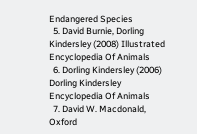Endangered Species
  5. David Burnie, Dorling Kindersley (2008) Illustrated Encyclopedia Of Animals
  6. Dorling Kindersley (2006) Dorling Kindersley Encyclopedia Of Animals
  7. David W. Macdonald, Oxford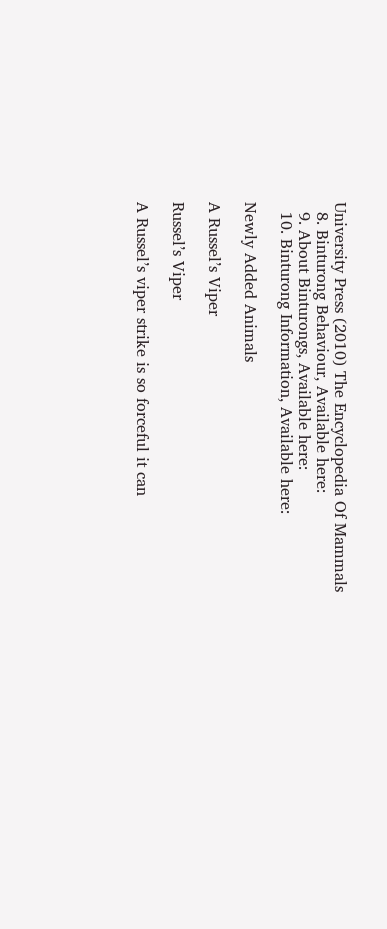University Press (2010) The Encyclopedia Of Mammals
  8. Binturong Behaviour, Available here:
  9. About Binturongs, Available here:
  10. Binturong Information, Available here:

Newly Added Animals

A Russel’s Viper

Russel’s Viper

A Russel’s viper strike is so forceful it can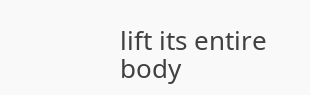lift its entire body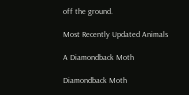off the ground.

Most Recently Updated Animals

A Diamondback Moth

Diamondback Moth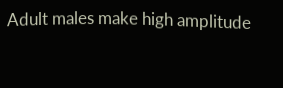Adult males make high amplitude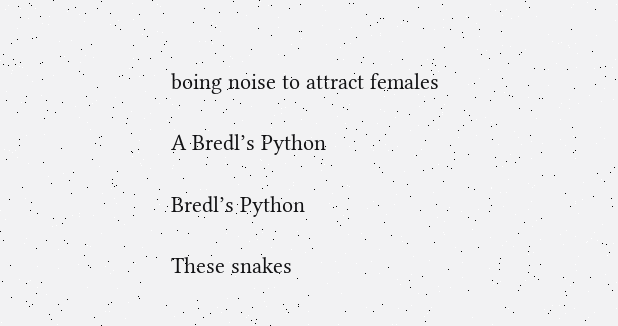boing noise to attract females

A Bredl’s Python

Bredl’s Python

These snakes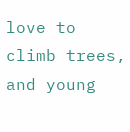love to climb trees, and young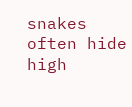snakes often hide high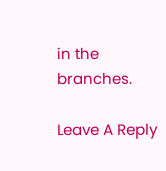in the branches.

Leave A Reply